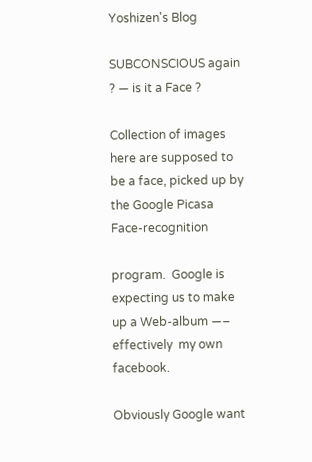Yoshizen's Blog

SUBCONSCIOUS again ? — is it a Face ?

Collection of images here are supposed to be a face, picked up by the Google Picasa Face-recognition

program.  Google is expecting us to make up a Web-album —– effectively  my own facebook.

Obviously Google want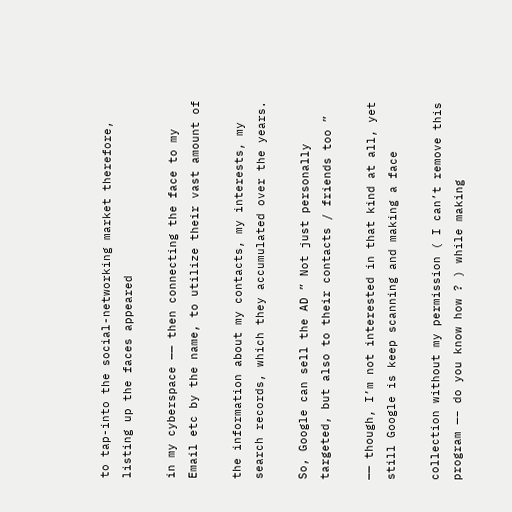to tap-into the social-networking market therefore,  listing up the faces appeared

in my cyberspace —— then connecting the face to my Email etc by the name, to utilize their vast amount of

the information about my contacts, my interests, my search records, which they accumulated over the years.

So, Google can sell the AD ” Not just personally targeted, but also to their contacts / friends too ”

—— though, I’m not interested in that kind at all, yet still Google is keep scanning and making a face

collection without my permission ( I can’t remove this program —– do you know how ? ) while making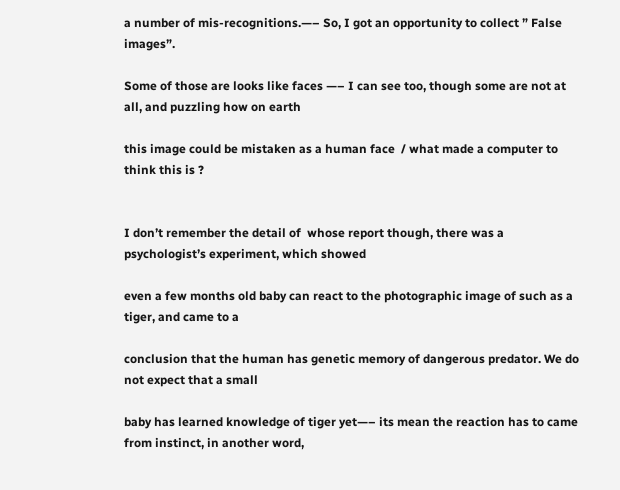a number of mis-recognitions.—– So, I got an opportunity to collect ” False images”.

Some of those are looks like faces —– I can see too, though some are not at all, and puzzling how on earth

this image could be mistaken as a human face  / what made a computer to think this is ?


I don’t remember the detail of  whose report though, there was a psychologist’s experiment, which showed

even a few months old baby can react to the photographic image of such as a tiger, and came to a

conclusion that the human has genetic memory of dangerous predator. We do not expect that a small

baby has learned knowledge of tiger yet—– its mean the reaction has to came from instinct, in another word,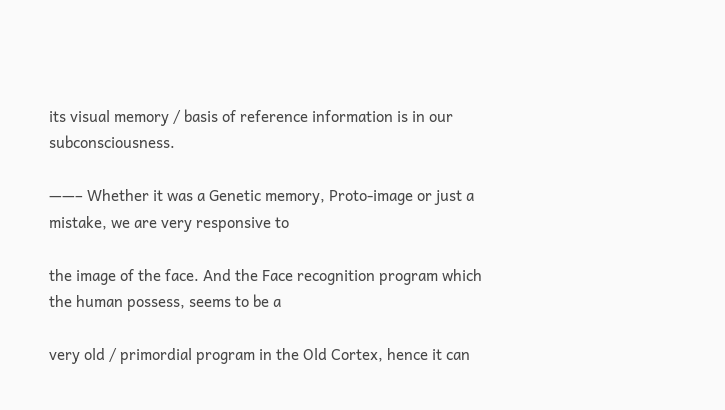its visual memory / basis of reference information is in our subconsciousness.

——– Whether it was a Genetic memory, Proto-image or just a mistake, we are very responsive to

the image of the face. And the Face recognition program which the human possess, seems to be a

very old / primordial program in the Old Cortex, hence it can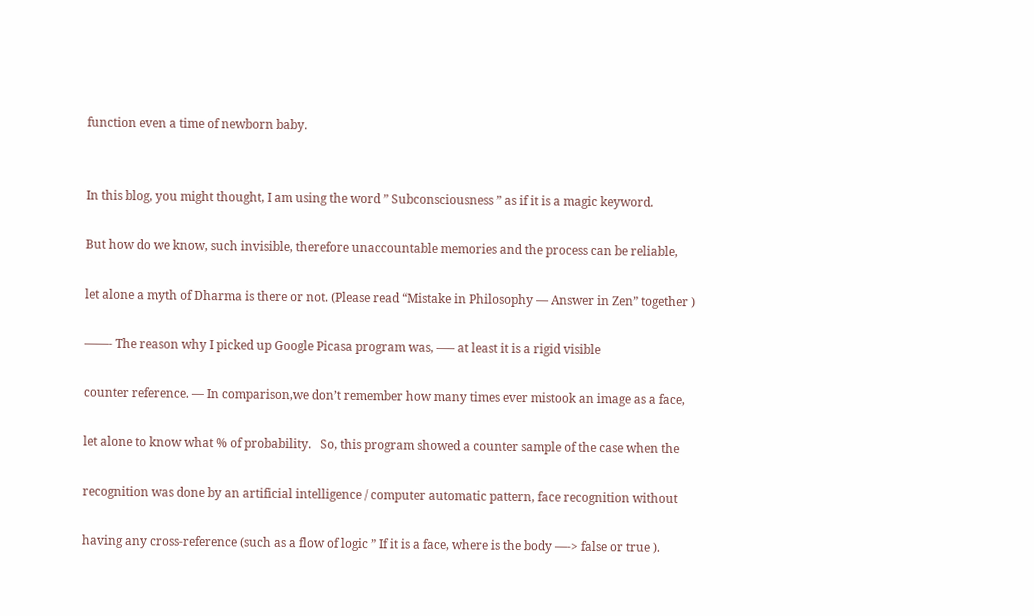function even a time of newborn baby.


In this blog, you might thought, I am using the word ” Subconsciousness ” as if it is a magic keyword.

But how do we know, such invisible, therefore unaccountable memories and the process can be reliable,

let alone a myth of Dharma is there or not. (Please read “Mistake in Philosophy — Answer in Zen” together )

——- The reason why I picked up Google Picasa program was, —– at least it is a rigid visible

counter reference. — In comparison,we don’t remember how many times ever mistook an image as a face,

let alone to know what % of probability.   So, this program showed a counter sample of the case when the

recognition was done by an artificial intelligence / computer automatic pattern, face recognition without

having any cross-reference (such as a flow of logic ” If it is a face, where is the body —-> false or true ).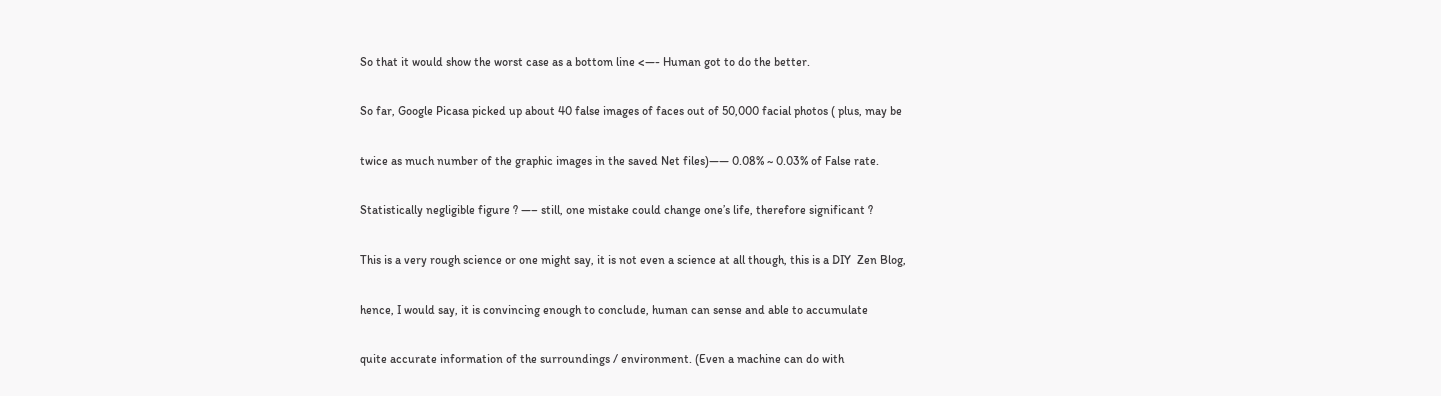So that it would show the worst case as a bottom line <—- Human got to do the better.

So far, Google Picasa picked up about 40 false images of faces out of 50,000 facial photos ( plus, may be

twice as much number of the graphic images in the saved Net files)—— 0.08% ~ 0.03% of False rate.

Statistically negligible figure ? —– still, one mistake could change one’s life, therefore significant ?

This is a very rough science or one might say, it is not even a science at all though, this is a DIY  Zen Blog,

hence, I would say, it is convincing enough to conclude, human can sense and able to accumulate

quite accurate information of the surroundings / environment. (Even a machine can do with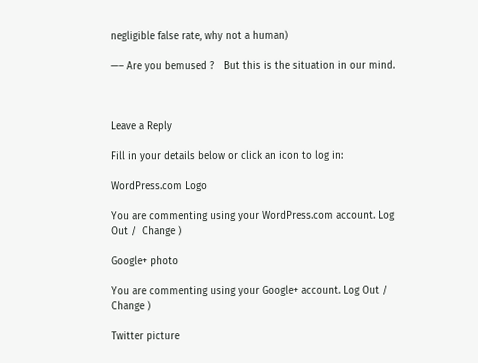negligible false rate, why not a human)

—– Are you bemused ?   But this is the situation in our mind.



Leave a Reply

Fill in your details below or click an icon to log in:

WordPress.com Logo

You are commenting using your WordPress.com account. Log Out /  Change )

Google+ photo

You are commenting using your Google+ account. Log Out /  Change )

Twitter picture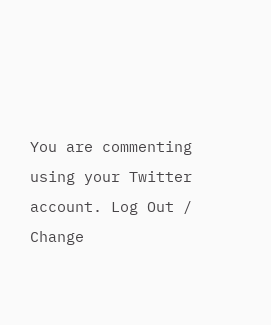You are commenting using your Twitter account. Log Out /  Change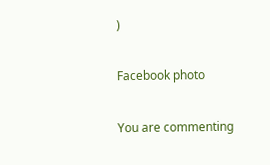)

Facebook photo

You are commenting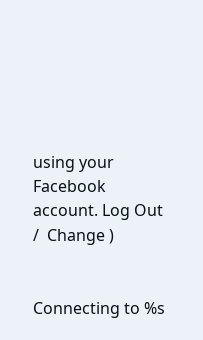using your Facebook account. Log Out /  Change )


Connecting to %s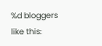%d bloggers like this: